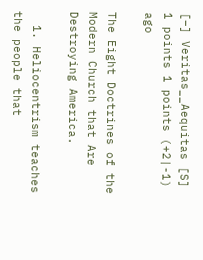[–] Veritas__Aequitas [S] 1 points 1 points (+2|-1) ago

The Eight Doctrines of the Modern Church that Are Destroying America.

  1. Heliocentrism teaches the people that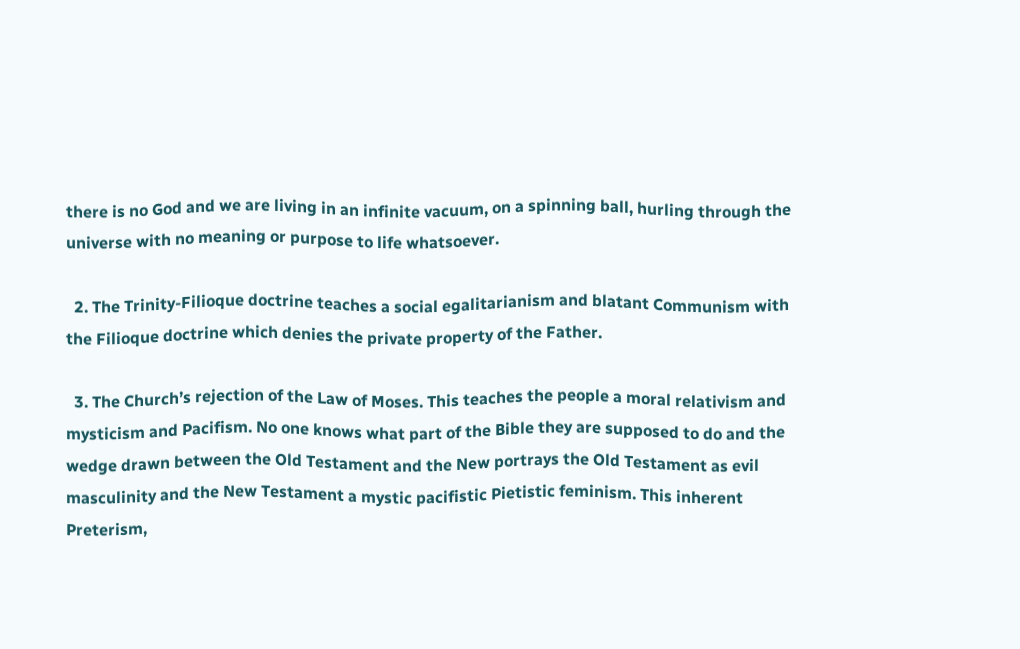there is no God and we are living in an infinite vacuum, on a spinning ball, hurling through the universe with no meaning or purpose to life whatsoever.

  2. The Trinity-Filioque doctrine teaches a social egalitarianism and blatant Communism with the Filioque doctrine which denies the private property of the Father.

  3. The Church’s rejection of the Law of Moses. This teaches the people a moral relativism and mysticism and Pacifism. No one knows what part of the Bible they are supposed to do and the wedge drawn between the Old Testament and the New portrays the Old Testament as evil masculinity and the New Testament a mystic pacifistic Pietistic feminism. This inherent Preterism,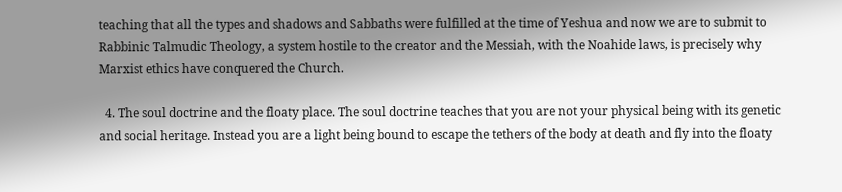teaching that all the types and shadows and Sabbaths were fulfilled at the time of Yeshua and now we are to submit to Rabbinic Talmudic Theology, a system hostile to the creator and the Messiah, with the Noahide laws, is precisely why Marxist ethics have conquered the Church.

  4. The soul doctrine and the floaty place. The soul doctrine teaches that you are not your physical being with its genetic and social heritage. Instead you are a light being bound to escape the tethers of the body at death and fly into the floaty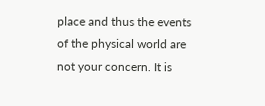place and thus the events of the physical world are not your concern. It is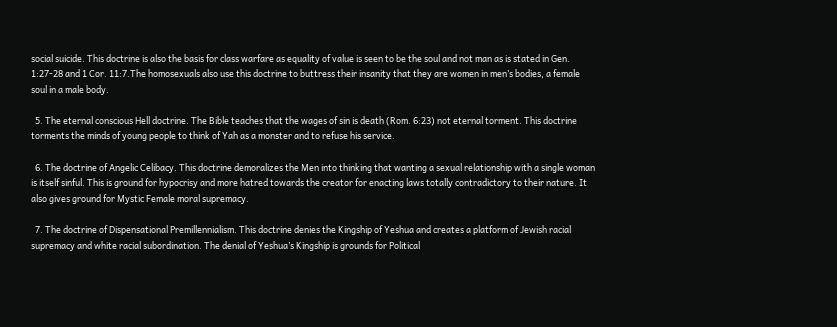social suicide. This doctrine is also the basis for class warfare as equality of value is seen to be the soul and not man as is stated in Gen. 1:27-28 and 1 Cor. 11:7.The homosexuals also use this doctrine to buttress their insanity that they are women in men’s bodies, a female soul in a male body.

  5. The eternal conscious Hell doctrine. The Bible teaches that the wages of sin is death (Rom. 6:23) not eternal torment. This doctrine torments the minds of young people to think of Yah as a monster and to refuse his service.

  6. The doctrine of Angelic Celibacy. This doctrine demoralizes the Men into thinking that wanting a sexual relationship with a single woman is itself sinful. This is ground for hypocrisy and more hatred towards the creator for enacting laws totally contradictory to their nature. It also gives ground for Mystic Female moral supremacy.

  7. The doctrine of Dispensational Premillennialism. This doctrine denies the Kingship of Yeshua and creates a platform of Jewish racial supremacy and white racial subordination. The denial of Yeshua’s Kingship is grounds for Political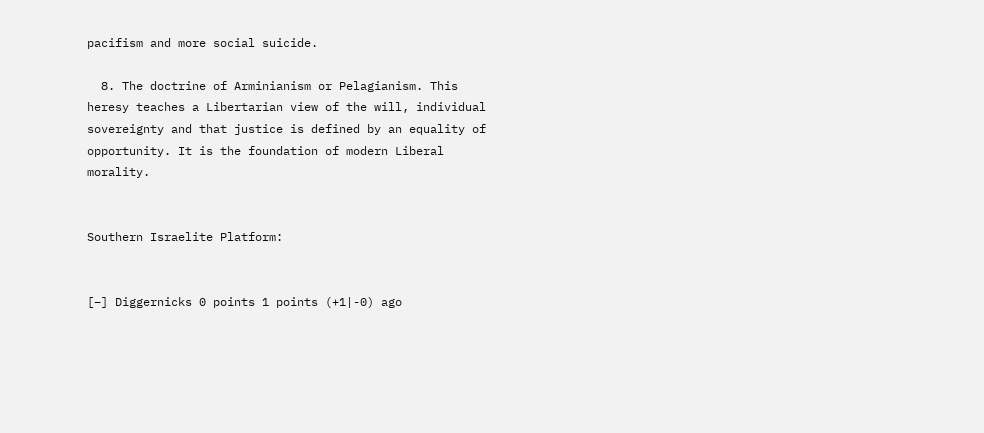pacifism and more social suicide.

  8. The doctrine of Arminianism or Pelagianism. This heresy teaches a Libertarian view of the will, individual sovereignty and that justice is defined by an equality of opportunity. It is the foundation of modern Liberal morality.


Southern Israelite Platform:


[–] Diggernicks 0 points 1 points (+1|-0) ago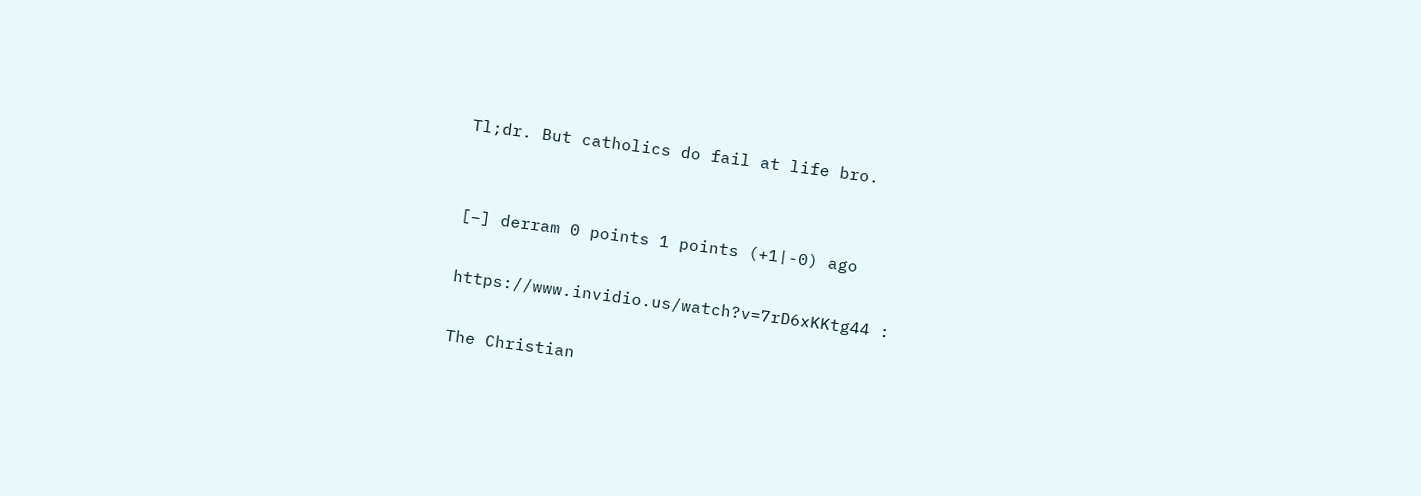Tl;dr. But catholics do fail at life bro.


[–] derram 0 points 1 points (+1|-0) ago

https://www.invidio.us/watch?v=7rD6xKKtg44 :

The Christian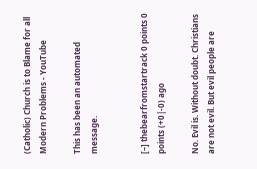(Catholic) Church is to Blame for all Modern Problems - YouTube

This has been an automated message.


[–] thebearfromstartrack 0 points 0 points (+0|-0) ago

No. Evil is. Without doubt. Christians are not evil. But evil people are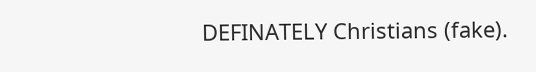DEFINATELY Christians (fake).